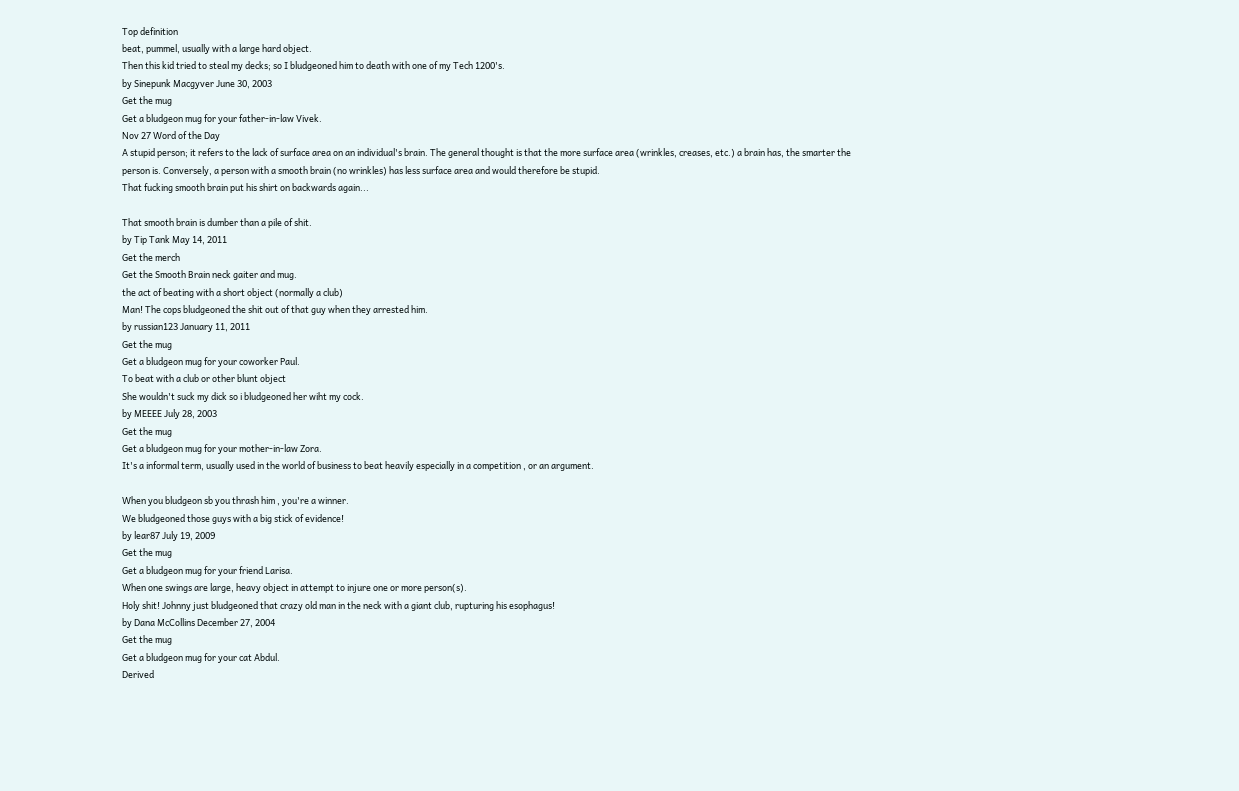Top definition
beat, pummel, usually with a large hard object.
Then this kid tried to steal my decks; so I bludgeoned him to death with one of my Tech 1200's.
by Sinepunk Macgyver June 30, 2003
Get the mug
Get a bludgeon mug for your father-in-law Vivek.
Nov 27 Word of the Day
A stupid person; it refers to the lack of surface area on an individual's brain. The general thought is that the more surface area (wrinkles, creases, etc.) a brain has, the smarter the person is. Conversely, a person with a smooth brain (no wrinkles) has less surface area and would therefore be stupid.
That fucking smooth brain put his shirt on backwards again...

That smooth brain is dumber than a pile of shit.
by Tip Tank May 14, 2011
Get the merch
Get the Smooth Brain neck gaiter and mug.
the act of beating with a short object (normally a club)
Man! The cops bludgeoned the shit out of that guy when they arrested him.
by russian123 January 11, 2011
Get the mug
Get a bludgeon mug for your coworker Paul.
To beat with a club or other blunt object
She wouldn't suck my dick so i bludgeoned her wiht my cock.
by MEEEE July 28, 2003
Get the mug
Get a bludgeon mug for your mother-in-law Zora.
It's a informal term, usually used in the world of business to beat heavily especially in a competition , or an argument.

When you bludgeon sb you thrash him , you're a winner.
We bludgeoned those guys with a big stick of evidence!
by lear87 July 19, 2009
Get the mug
Get a bludgeon mug for your friend Larisa.
When one swings are large, heavy object in attempt to injure one or more person(s).
Holy shit! Johnny just bludgeoned that crazy old man in the neck with a giant club, rupturing his esophagus!
by Dana McCollins December 27, 2004
Get the mug
Get a bludgeon mug for your cat Abdul.
Derived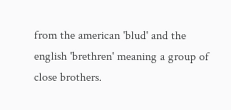from the american 'blud' and the english 'brethren' meaning a group of close brothers.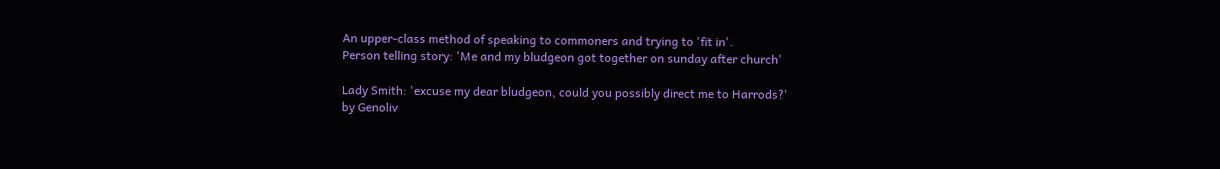An upper-class method of speaking to commoners and trying to 'fit in'.
Person telling story: 'Me and my bludgeon got together on sunday after church'

Lady Smith: 'excuse my dear bludgeon, could you possibly direct me to Harrods?'
by Genoliv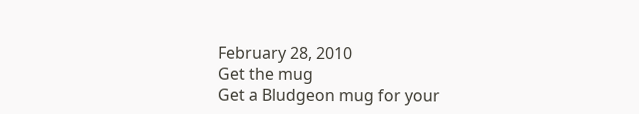February 28, 2010
Get the mug
Get a Bludgeon mug for your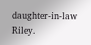daughter-in-law Riley.